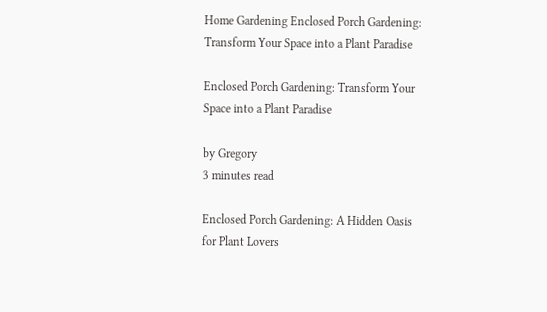Home Gardening Enclosed Porch Gardening: Transform Your Space into a Plant Paradise

Enclosed Porch Gardening: Transform Your Space into a Plant Paradise

by Gregory
3 minutes read

Enclosed Porch Gardening: A Hidden Oasis for Plant Lovers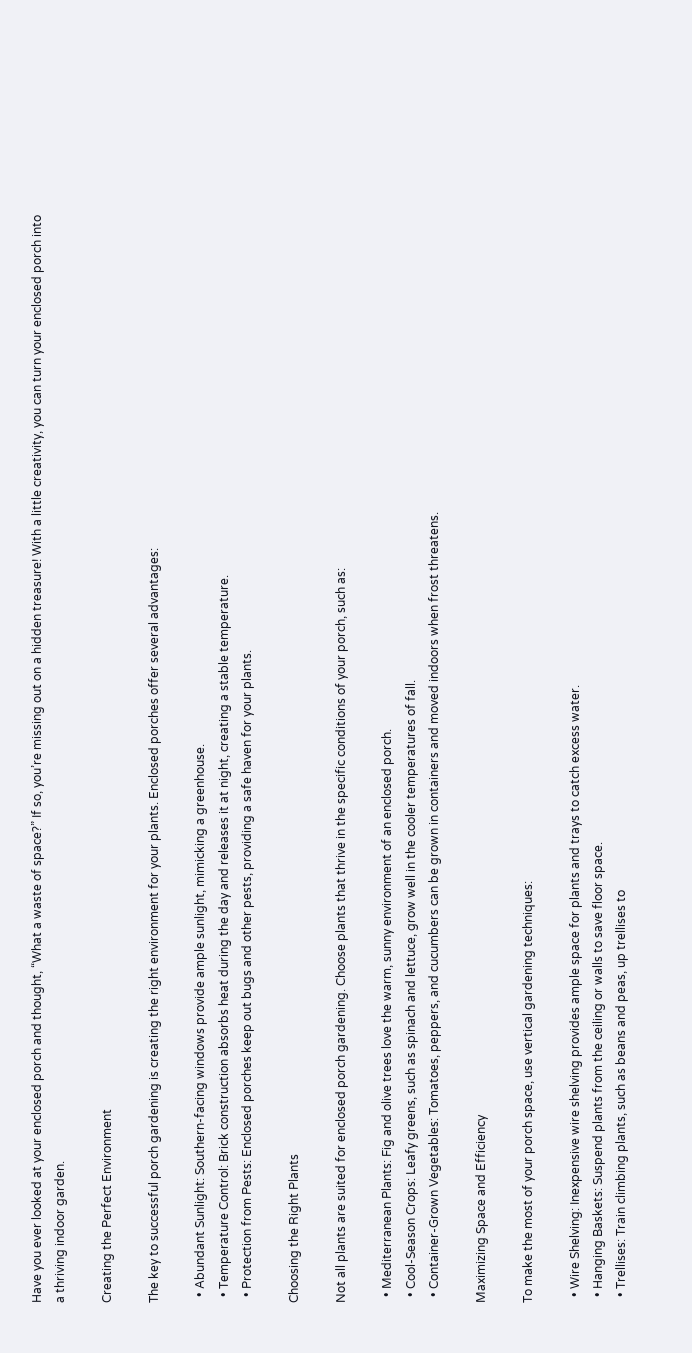Have you ever looked at your enclosed porch and thought, “What a waste of space?” If so, you’re missing out on a hidden treasure! With a little creativity, you can turn your enclosed porch into a thriving indoor garden.

Creating the Perfect Environment

The key to successful porch gardening is creating the right environment for your plants. Enclosed porches offer several advantages:

  • Abundant Sunlight: Southern-facing windows provide ample sunlight, mimicking a greenhouse.
  • Temperature Control: Brick construction absorbs heat during the day and releases it at night, creating a stable temperature.
  • Protection from Pests: Enclosed porches keep out bugs and other pests, providing a safe haven for your plants.

Choosing the Right Plants

Not all plants are suited for enclosed porch gardening. Choose plants that thrive in the specific conditions of your porch, such as:

  • Mediterranean Plants: Fig and olive trees love the warm, sunny environment of an enclosed porch.
  • Cool-Season Crops: Leafy greens, such as spinach and lettuce, grow well in the cooler temperatures of fall.
  • Container-Grown Vegetables: Tomatoes, peppers, and cucumbers can be grown in containers and moved indoors when frost threatens.

Maximizing Space and Efficiency

To make the most of your porch space, use vertical gardening techniques:

  • Wire Shelving: Inexpensive wire shelving provides ample space for plants and trays to catch excess water.
  • Hanging Baskets: Suspend plants from the ceiling or walls to save floor space.
  • Trellises: Train climbing plants, such as beans and peas, up trellises to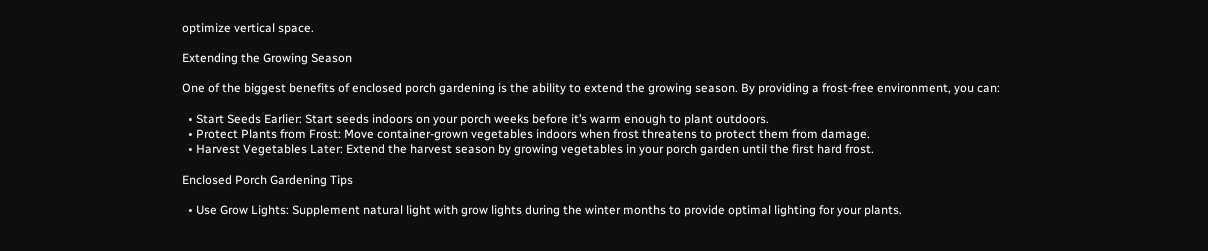optimize vertical space.

Extending the Growing Season

One of the biggest benefits of enclosed porch gardening is the ability to extend the growing season. By providing a frost-free environment, you can:

  • Start Seeds Earlier: Start seeds indoors on your porch weeks before it’s warm enough to plant outdoors.
  • Protect Plants from Frost: Move container-grown vegetables indoors when frost threatens to protect them from damage.
  • Harvest Vegetables Later: Extend the harvest season by growing vegetables in your porch garden until the first hard frost.

Enclosed Porch Gardening Tips

  • Use Grow Lights: Supplement natural light with grow lights during the winter months to provide optimal lighting for your plants.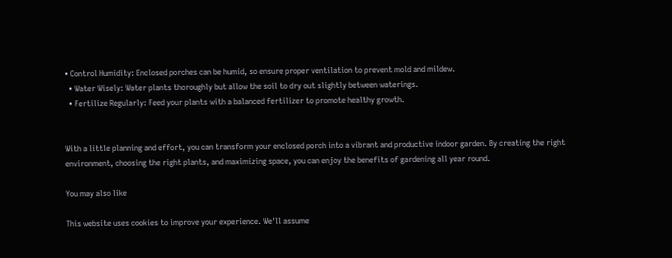• Control Humidity: Enclosed porches can be humid, so ensure proper ventilation to prevent mold and mildew.
  • Water Wisely: Water plants thoroughly but allow the soil to dry out slightly between waterings.
  • Fertilize Regularly: Feed your plants with a balanced fertilizer to promote healthy growth.


With a little planning and effort, you can transform your enclosed porch into a vibrant and productive indoor garden. By creating the right environment, choosing the right plants, and maximizing space, you can enjoy the benefits of gardening all year round.

You may also like

This website uses cookies to improve your experience. We'll assume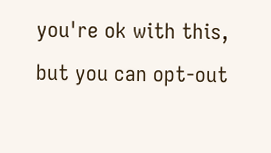you're ok with this, but you can opt-out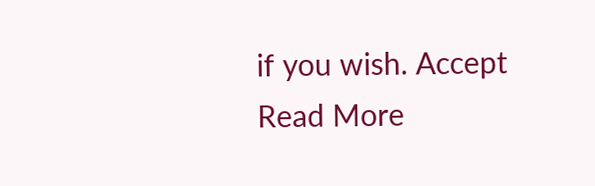if you wish. Accept Read More